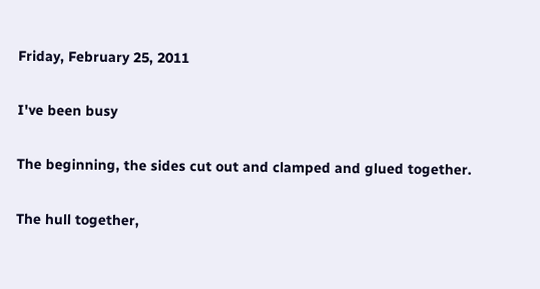Friday, February 25, 2011

I've been busy

The beginning, the sides cut out and clamped and glued together.

The hull together,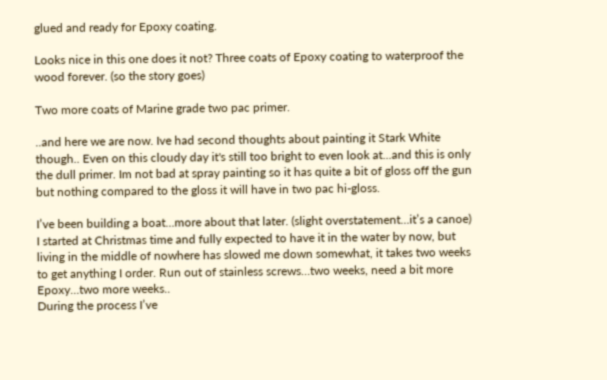glued and ready for Epoxy coating.

Looks nice in this one does it not? Three coats of Epoxy coating to waterproof the wood forever. (so the story goes)

Two more coats of Marine grade two pac primer.

..and here we are now. Ive had second thoughts about painting it Stark White though.. Even on this cloudy day it's still too bright to even look at...and this is only the dull primer. Im not bad at spray painting so it has quite a bit of gloss off the gun but nothing compared to the gloss it will have in two pac hi-gloss.

I’ve been building a boat…more about that later. (slight overstatement…it’s a canoe)
I started at Christmas time and fully expected to have it in the water by now, but living in the middle of nowhere has slowed me down somewhat, it takes two weeks to get anything I order. Run out of stainless screws…two weeks, need a bit more Epoxy…two more weeks..
During the process I’ve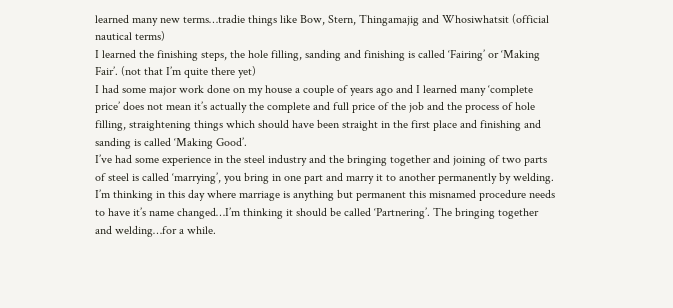learned many new terms…tradie things like Bow, Stern, Thingamajig and Whosiwhatsit (official nautical terms)
I learned the finishing steps, the hole filling, sanding and finishing is called ‘Fairing’ or ‘Making Fair’. (not that I’m quite there yet)
I had some major work done on my house a couple of years ago and I learned many ‘complete price’ does not mean it’s actually the complete and full price of the job and the process of hole filling, straightening things which should have been straight in the first place and finishing and sanding is called ‘Making Good’.
I’ve had some experience in the steel industry and the bringing together and joining of two parts of steel is called ‘marrying’, you bring in one part and marry it to another permanently by welding.
I’m thinking in this day where marriage is anything but permanent this misnamed procedure needs to have it’s name changed…I’m thinking it should be called ‘Partnering’. The bringing together and welding…for a while.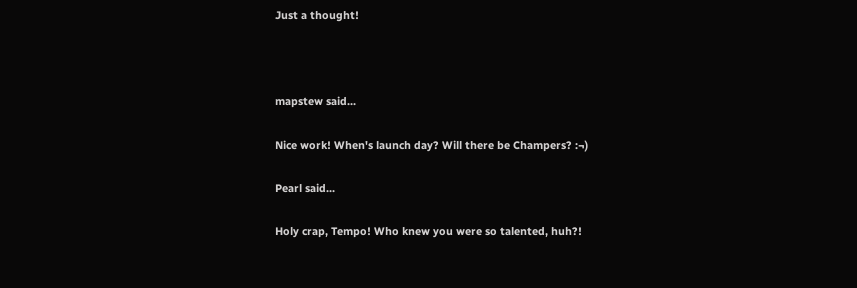Just a thought!



mapstew said...

Nice work! When's launch day? Will there be Champers? :¬)

Pearl said...

Holy crap, Tempo! Who knew you were so talented, huh?!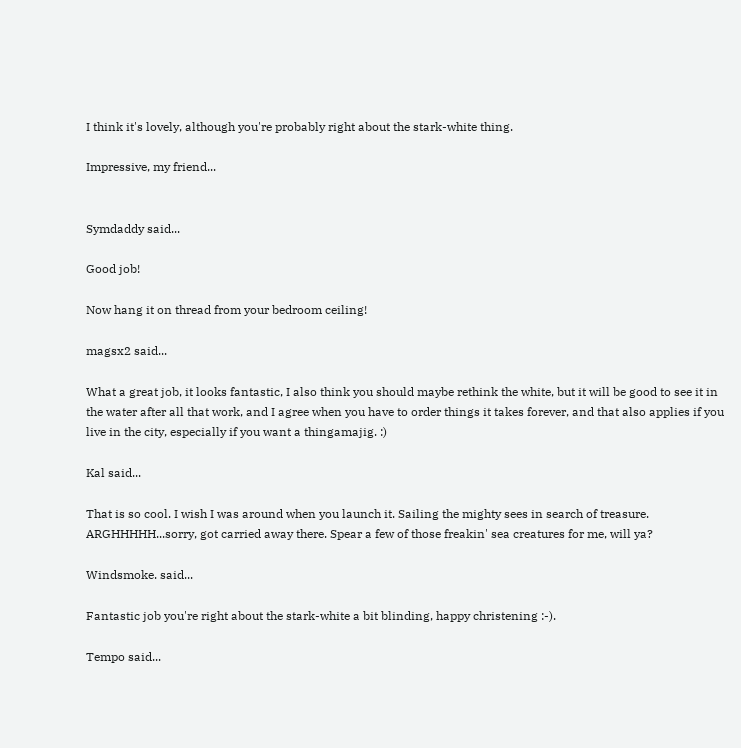I think it's lovely, although you're probably right about the stark-white thing.

Impressive, my friend...


Symdaddy said...

Good job!

Now hang it on thread from your bedroom ceiling!

magsx2 said...

What a great job, it looks fantastic, I also think you should maybe rethink the white, but it will be good to see it in the water after all that work, and I agree when you have to order things it takes forever, and that also applies if you live in the city, especially if you want a thingamajig. :)

Kal said...

That is so cool. I wish I was around when you launch it. Sailing the mighty sees in search of treasure. ARGHHHHH...sorry, got carried away there. Spear a few of those freakin' sea creatures for me, will ya?

Windsmoke. said...

Fantastic job you're right about the stark-white a bit blinding, happy christening :-).

Tempo said...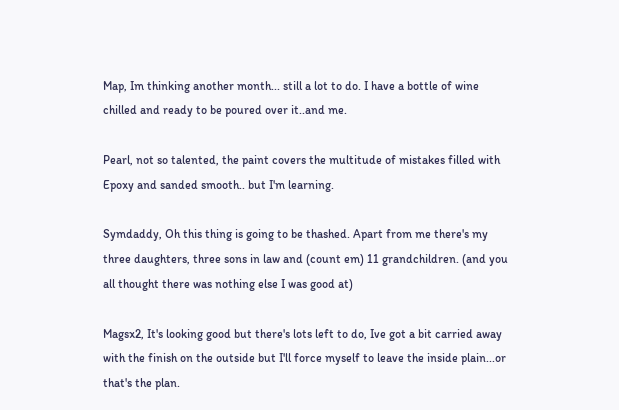Map, Im thinking another month... still a lot to do. I have a bottle of wine chilled and ready to be poured over it..and me.

Pearl, not so talented, the paint covers the multitude of mistakes filled with Epoxy and sanded smooth.. but I'm learning.

Symdaddy, Oh this thing is going to be thashed. Apart from me there's my three daughters, three sons in law and (count em) 11 grandchildren. (and you all thought there was nothing else I was good at)

Magsx2, It's looking good but there's lots left to do, Ive got a bit carried away with the finish on the outside but I'll force myself to leave the inside plain...or that's the plan.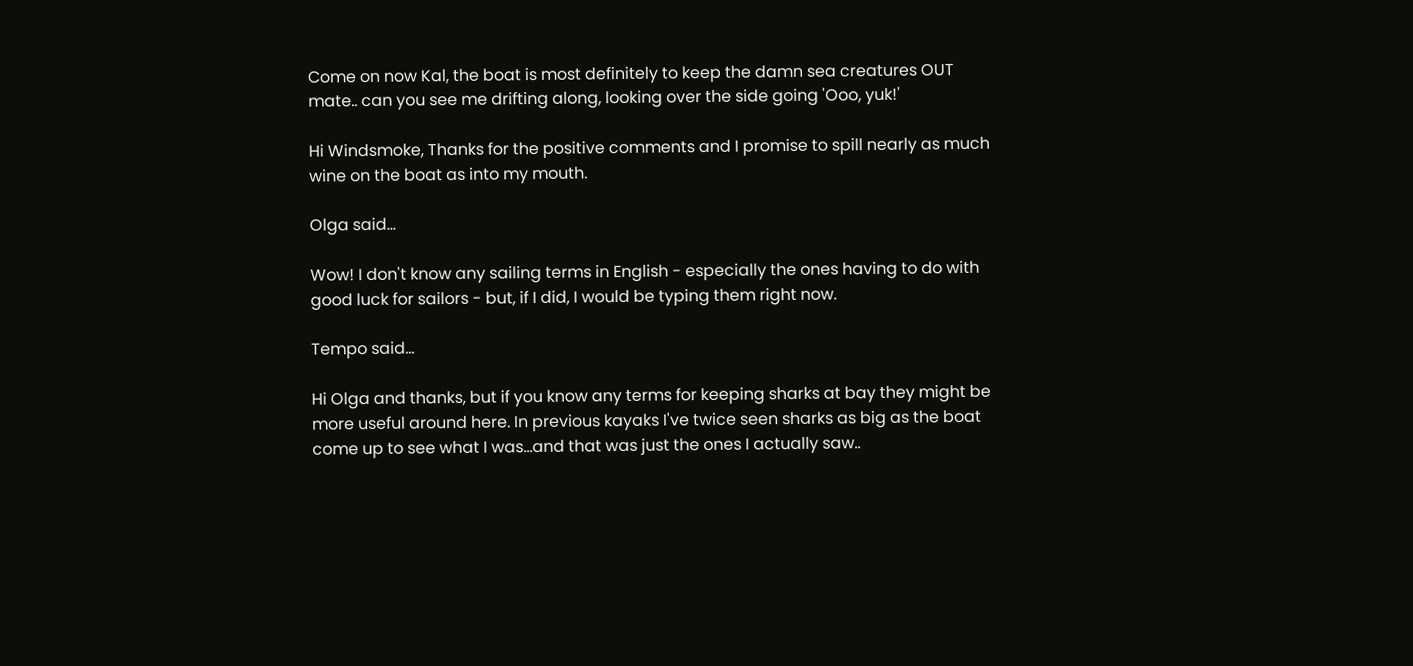Come on now Kal, the boat is most definitely to keep the damn sea creatures OUT mate.. can you see me drifting along, looking over the side going 'Ooo, yuk!'

Hi Windsmoke, Thanks for the positive comments and I promise to spill nearly as much wine on the boat as into my mouth.

Olga said...

Wow! I don't know any sailing terms in English - especially the ones having to do with good luck for sailors - but, if I did, I would be typing them right now.

Tempo said...

Hi Olga and thanks, but if you know any terms for keeping sharks at bay they might be more useful around here. In previous kayaks I've twice seen sharks as big as the boat come up to see what I was...and that was just the ones I actually saw..